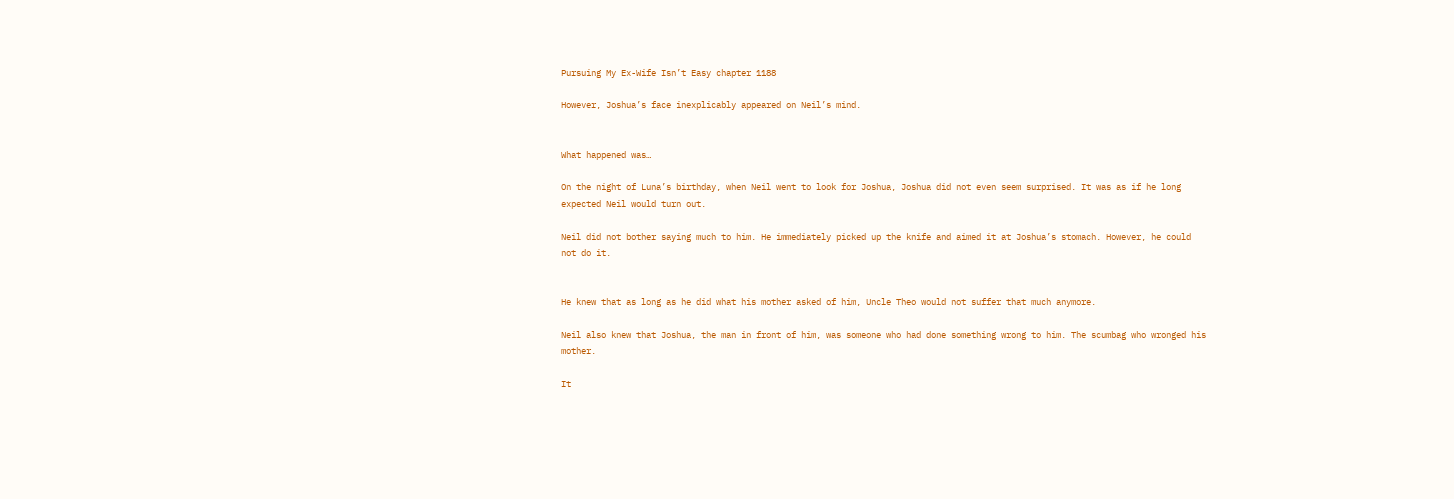Pursuing My Ex-Wife Isn’t Easy chapter 1188

However, Joshua’s face inexplicably appeared on Neil’s mind.


What happened was…

On the night of Luna’s birthday, when Neil went to look for Joshua, Joshua did not even seem surprised. It was as if he long expected Neil would turn out.

Neil did not bother saying much to him. He immediately picked up the knife and aimed it at Joshua’s stomach. However, he could not do it.


He knew that as long as he did what his mother asked of him, Uncle Theo would not suffer that much anymore.

Neil also knew that Joshua, the man in front of him, was someone who had done something wrong to him. The scumbag who wronged his mother.

It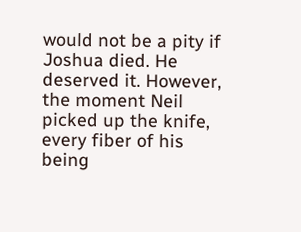would not be a pity if Joshua died. He deserved it. However, the moment Neil picked up the knife, every fiber of his being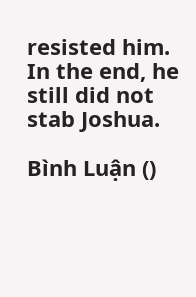resisted him. In the end, he still did not stab Joshua.

Bình Luận ()